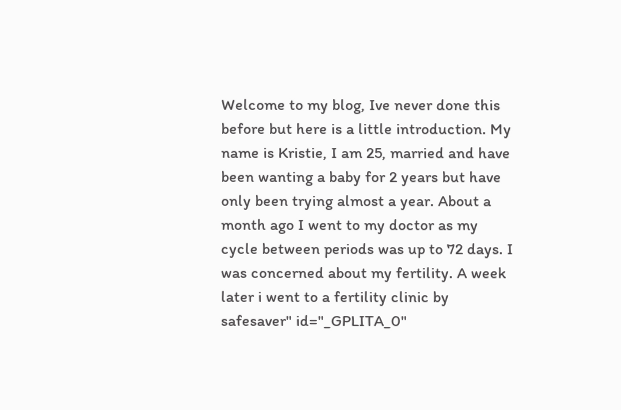Welcome to my blog, Ive never done this before but here is a little introduction. My name is Kristie, I am 25, married and have been wanting a baby for 2 years but have only been trying almost a year. About a month ago I went to my doctor as my cycle between periods was up to 72 days. I was concerned about my fertility. A week later i went to a fertility clinic by safesaver" id="_GPLITA_0"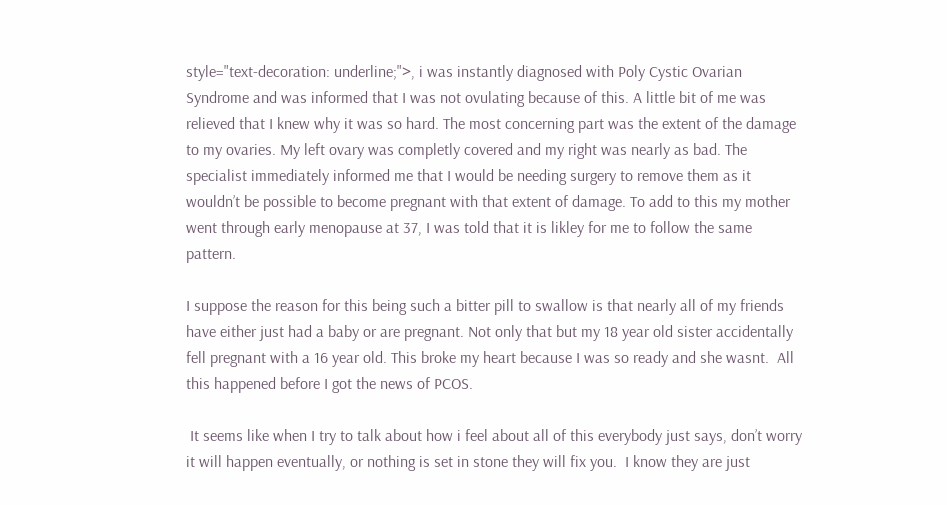style="text-decoration: underline;">, i was instantly diagnosed with Poly Cystic Ovarian Syndrome and was informed that I was not ovulating because of this. A little bit of me was relieved that I knew why it was so hard. The most concerning part was the extent of the damage to my ovaries. My left ovary was completly covered and my right was nearly as bad. The specialist immediately informed me that I would be needing surgery to remove them as it wouldn’t be possible to become pregnant with that extent of damage. To add to this my mother went through early menopause at 37, I was told that it is likley for me to follow the same pattern.

I suppose the reason for this being such a bitter pill to swallow is that nearly all of my friends have either just had a baby or are pregnant. Not only that but my 18 year old sister accidentally fell pregnant with a 16 year old. This broke my heart because I was so ready and she wasnt.  All this happened before I got the news of PCOS.

 It seems like when I try to talk about how i feel about all of this everybody just says, don’t worry it will happen eventually, or nothing is set in stone they will fix you.  I know they are just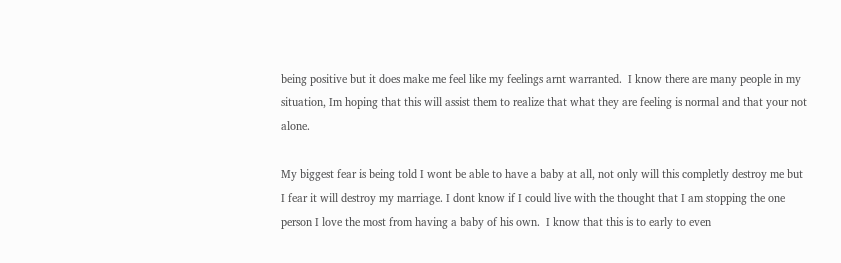being positive but it does make me feel like my feelings arnt warranted.  I know there are many people in my situation, Im hoping that this will assist them to realize that what they are feeling is normal and that your not alone.

My biggest fear is being told I wont be able to have a baby at all, not only will this completly destroy me but I fear it will destroy my marriage. I dont know if I could live with the thought that I am stopping the one person I love the most from having a baby of his own.  I know that this is to early to even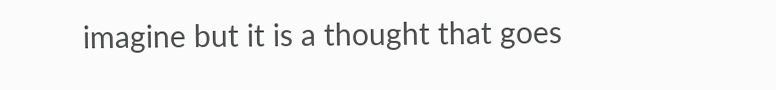imagine but it is a thought that goes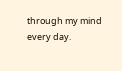through my mind every day.